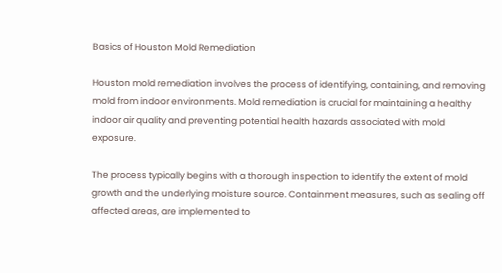Basics of Houston Mold Remediation

Houston mold remediation involves the process of identifying, containing, and removing mold from indoor environments. Mold remediation is crucial for maintaining a healthy indoor air quality and preventing potential health hazards associated with mold exposure.

The process typically begins with a thorough inspection to identify the extent of mold growth and the underlying moisture source. Containment measures, such as sealing off affected areas, are implemented to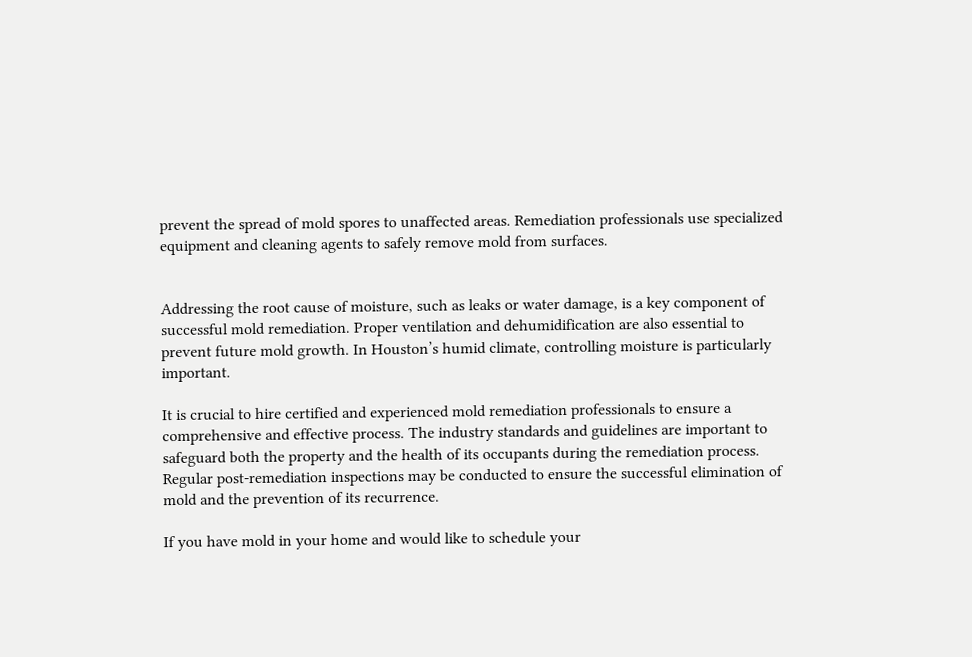prevent the spread of mold spores to unaffected areas. Remediation professionals use specialized equipment and cleaning agents to safely remove mold from surfaces.


Addressing the root cause of moisture, such as leaks or water damage, is a key component of successful mold remediation. Proper ventilation and dehumidification are also essential to prevent future mold growth. In Houston’s humid climate, controlling moisture is particularly important.

It is crucial to hire certified and experienced mold remediation professionals to ensure a comprehensive and effective process. The industry standards and guidelines are important to safeguard both the property and the health of its occupants during the remediation process. Regular post-remediation inspections may be conducted to ensure the successful elimination of mold and the prevention of its recurrence.

If you have mold in your home and would like to schedule your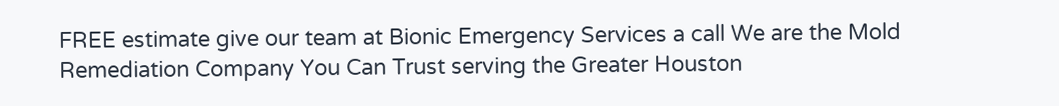FREE estimate give our team at Bionic Emergency Services a call We are the Mold Remediation Company You Can Trust serving the Greater Houston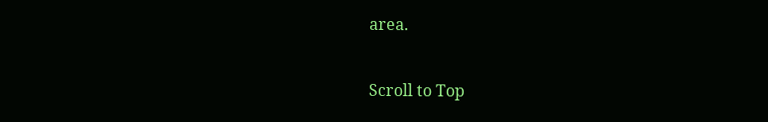area.

Scroll to Top